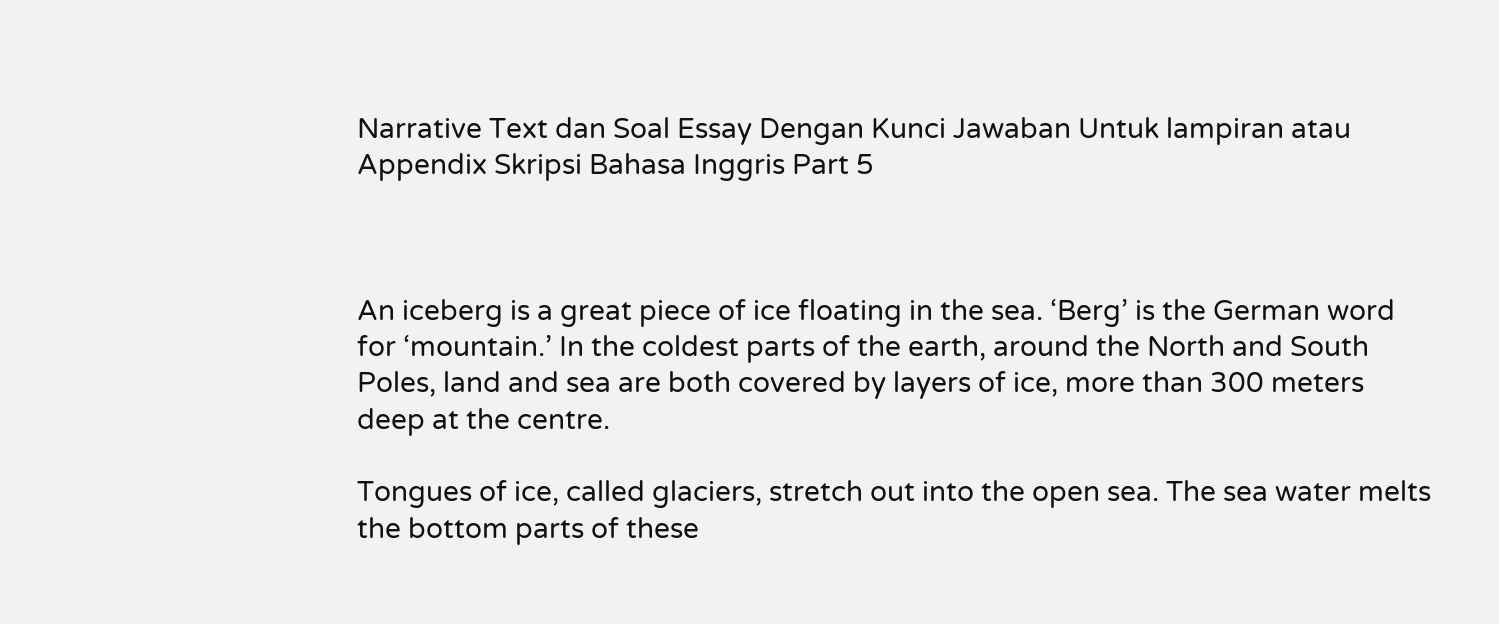Narrative Text dan Soal Essay Dengan Kunci Jawaban Untuk lampiran atau Appendix Skripsi Bahasa Inggris Part 5



An iceberg is a great piece of ice floating in the sea. ‘Berg’ is the German word for ‘mountain.’ In the coldest parts of the earth, around the North and South Poles, land and sea are both covered by layers of ice, more than 300 meters deep at the centre.

Tongues of ice, called glaciers, stretch out into the open sea. The sea water melts the bottom parts of these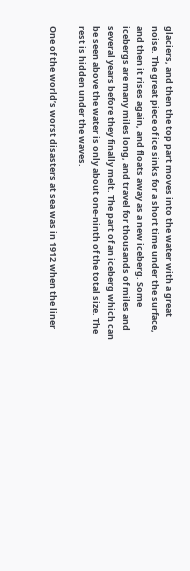glaciers, and then the top part moves into the water with a great noise. The great piece of ice sinks for a short time under the surface, and then it rises again, and floats away as a new iceberg. Some icebergs are many miles long, and travel for thousands of miles and several years before they finally melt. The part of an iceberg which can be seen above the water is only about one-ninth of the total size. The rest is hidden under the waves.

One of the world’s worst disasters at sea was in 1912 when the liner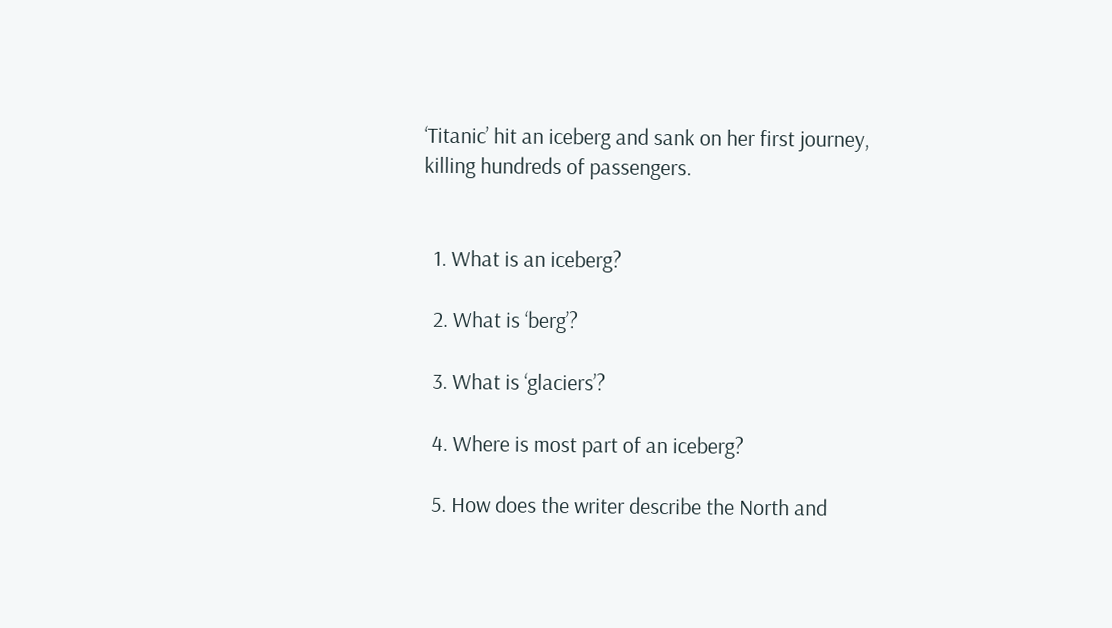‘Titanic’ hit an iceberg and sank on her first journey, killing hundreds of passengers.


  1. What is an iceberg?

  2. What is ‘berg’?

  3. What is ‘glaciers’?

  4. Where is most part of an iceberg?

  5. How does the writer describe the North and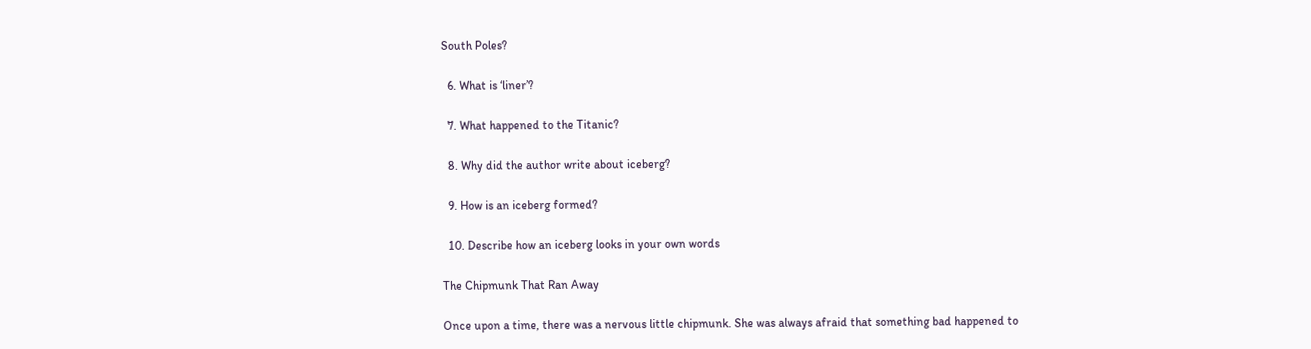South Poles?

  6. What is ‘liner’?

  7. What happened to the Titanic?

  8. Why did the author write about iceberg?

  9. How is an iceberg formed?

  10. Describe how an iceberg looks in your own words

The Chipmunk That Ran Away

Once upon a time, there was a nervous little chipmunk. She was always afraid that something bad happened to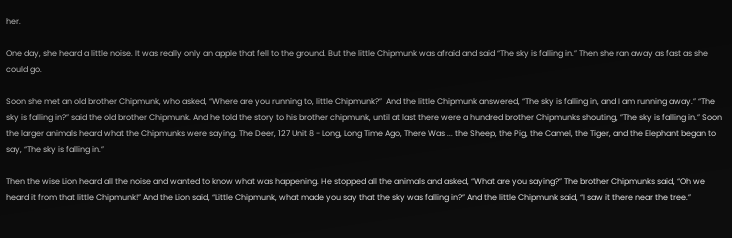her.

One day, she heard a little noise. It was really only an apple that fell to the ground. But the little Chipmunk was afraid and said “The sky is falling in.” Then she ran away as fast as she could go.

Soon she met an old brother Chipmunk, who asked, “Where are you running to, little Chipmunk?”  And the little Chipmunk answered, “The sky is falling in, and I am running away.” “The sky is falling in?” said the old brother Chipmunk. And he told the story to his brother chipmunk, until at last there were a hundred brother Chipmunks shouting, ”The sky is falling in.” Soon the larger animals heard what the Chipmunks were saying. The Deer, 127 Unit 8 - Long, Long Time Ago, There Was ... the Sheep, the Pig, the Camel, the Tiger, and the Elephant began to say, “The sky is falling in.”

Then the wise Lion heard all the noise and wanted to know what was happening. He stopped all the animals and asked, “What are you saying?” The brother Chipmunks said, “Oh we heard it from that little Chipmunk!” And the Lion said, “Little Chipmunk, what made you say that the sky was falling in?” And the little Chipmunk said, “I saw it there near the tree.”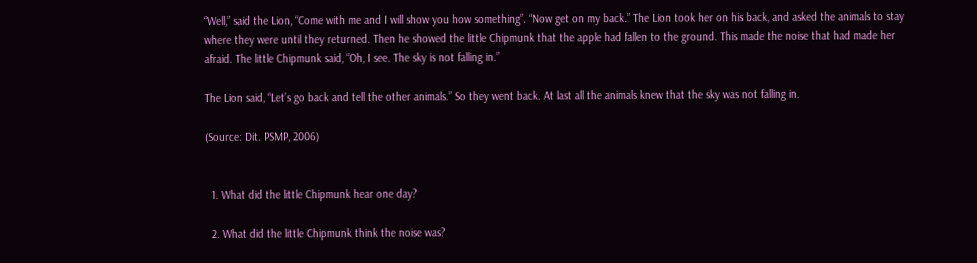“Well,” said the Lion, “Come with me and I will show you how something”. “Now get on my back.” The Lion took her on his back, and asked the animals to stay where they were until they returned. Then he showed the little Chipmunk that the apple had fallen to the ground. This made the noise that had made her afraid. The little Chipmunk said, “Oh, I see. The sky is not falling in.”

The Lion said, “Let’s go back and tell the other animals.” So they went back. At last all the animals knew that the sky was not falling in.

(Source: Dit. PSMP, 2006)


  1. What did the little Chipmunk hear one day?

  2. What did the little Chipmunk think the noise was?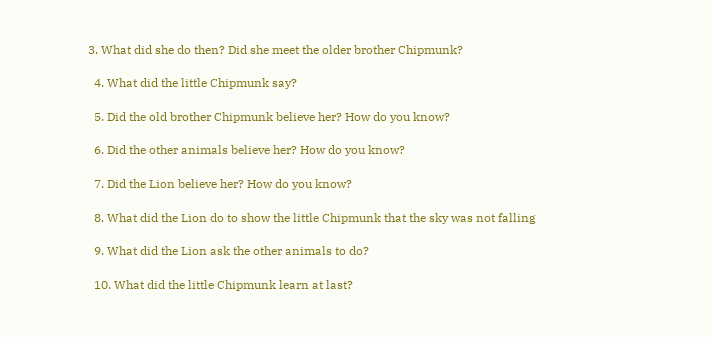3. What did she do then? Did she meet the older brother Chipmunk?

  4. What did the little Chipmunk say?

  5. Did the old brother Chipmunk believe her? How do you know?

  6. Did the other animals believe her? How do you know?

  7. Did the Lion believe her? How do you know?

  8. What did the Lion do to show the little Chipmunk that the sky was not falling

  9. What did the Lion ask the other animals to do?

  10. What did the little Chipmunk learn at last?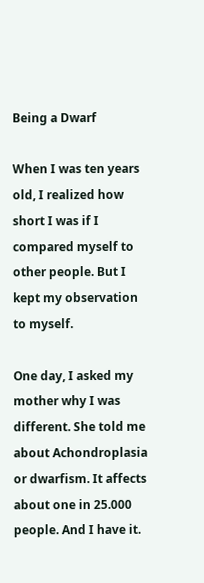Being a Dwarf

When I was ten years old, I realized how short I was if I compared myself to other people. But I kept my observation to myself.

One day, I asked my mother why I was different. She told me about Achondroplasia or dwarfism. It affects about one in 25.000 people. And I have it.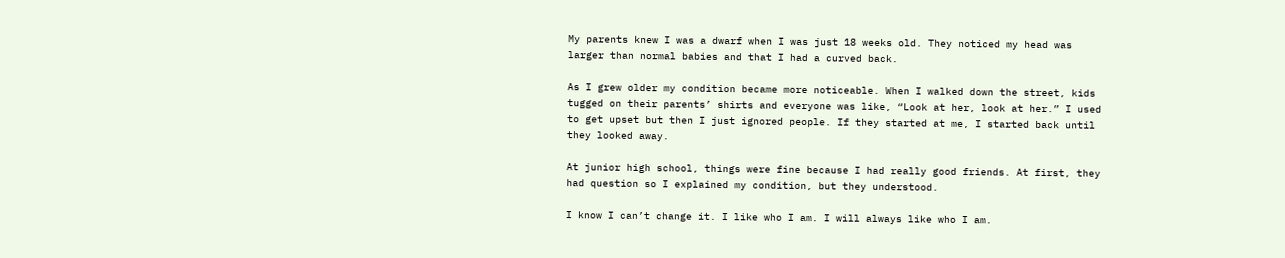My parents knew I was a dwarf when I was just 18 weeks old. They noticed my head was larger than normal babies and that I had a curved back.

As I grew older my condition became more noticeable. When I walked down the street, kids tugged on their parents’ shirts and everyone was like, “Look at her, look at her.” I used to get upset but then I just ignored people. If they started at me, I started back until they looked away.

At junior high school, things were fine because I had really good friends. At first, they had question so I explained my condition, but they understood.

I know I can’t change it. I like who I am. I will always like who I am.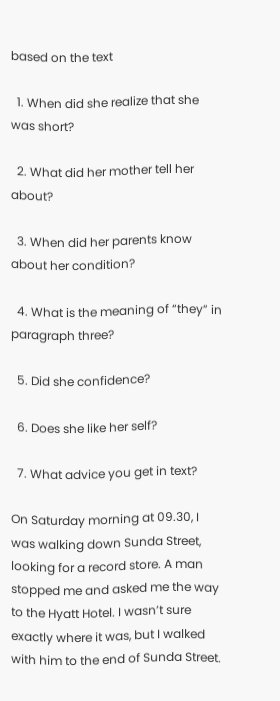based on the text

  1. When did she realize that she was short?

  2. What did her mother tell her about?

  3. When did her parents know about her condition?

  4. What is the meaning of “they” in paragraph three?

  5. Did she confidence?

  6. Does she like her self?

  7. What advice you get in text?

On Saturday morning at 09.30, I was walking down Sunda Street, looking for a record store. A man stopped me and asked me the way to the Hyatt Hotel. I wasn’t sure exactly where it was, but I walked with him to the end of Sunda Street.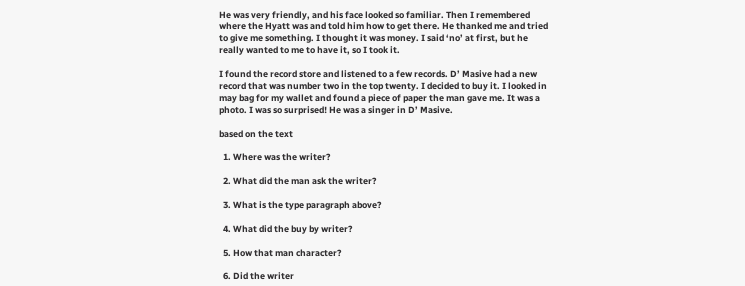He was very friendly, and his face looked so familiar. Then I remembered where the Hyatt was and told him how to get there. He thanked me and tried to give me something. I thought it was money. I said ‘no’ at first, but he really wanted to me to have it, so I took it.

I found the record store and listened to a few records. D’ Masive had a new record that was number two in the top twenty. I decided to buy it. I looked in may bag for my wallet and found a piece of paper the man gave me. It was a photo. I was so surprised! He was a singer in D’ Masive.

based on the text

  1. Where was the writer?

  2. What did the man ask the writer?

  3. What is the type paragraph above?

  4. What did the buy by writer?

  5. How that man character?

  6. Did the writer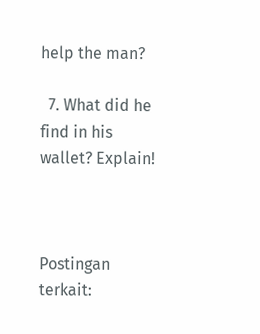help the man?

  7. What did he find in his wallet? Explain!



Postingan terkait: